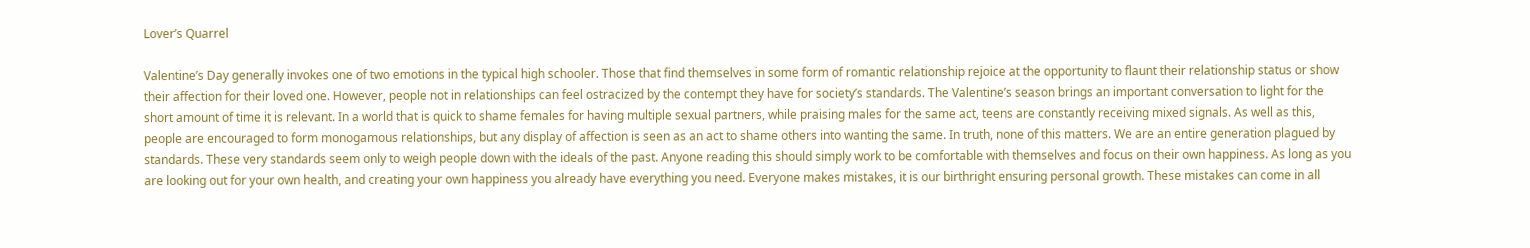Lover’s Quarrel

Valentine’s Day generally invokes one of two emotions in the typical high schooler. Those that find themselves in some form of romantic relationship rejoice at the opportunity to flaunt their relationship status or show their affection for their loved one. However, people not in relationships can feel ostracized by the contempt they have for society’s standards. The Valentine’s season brings an important conversation to light for the short amount of time it is relevant. In a world that is quick to shame females for having multiple sexual partners, while praising males for the same act, teens are constantly receiving mixed signals. As well as this, people are encouraged to form monogamous relationships, but any display of affection is seen as an act to shame others into wanting the same. In truth, none of this matters. We are an entire generation plagued by standards. These very standards seem only to weigh people down with the ideals of the past. Anyone reading this should simply work to be comfortable with themselves and focus on their own happiness. As long as you are looking out for your own health, and creating your own happiness you already have everything you need. Everyone makes mistakes, it is our birthright ensuring personal growth. These mistakes can come in all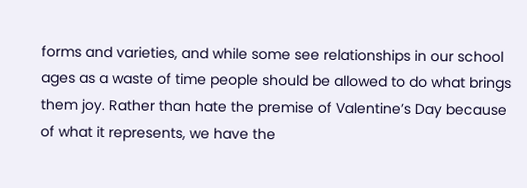forms and varieties, and while some see relationships in our school ages as a waste of time people should be allowed to do what brings them joy. Rather than hate the premise of Valentine’s Day because of what it represents, we have the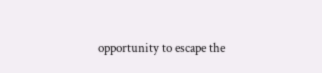opportunity to escape the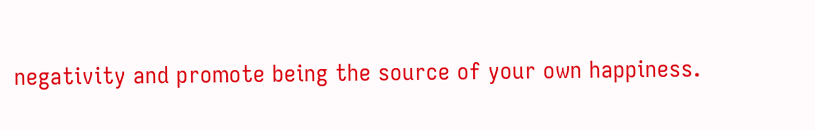negativity and promote being the source of your own happiness.